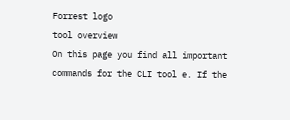Forrest logo
tool overview
On this page you find all important commands for the CLI tool e. If the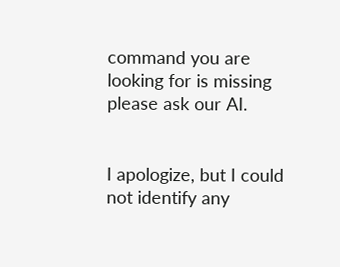command you are looking for is missing please ask our AI.


I apologize, but I could not identify any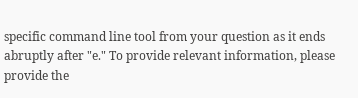specific command line tool from your question as it ends abruptly after "e." To provide relevant information, please provide the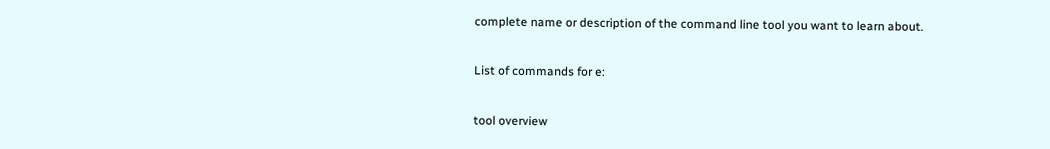complete name or description of the command line tool you want to learn about.

List of commands for e:

tool overview